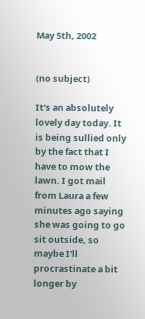May 5th, 2002


(no subject)

It's an absolutely lovely day today. It is being sullied only by the fact that I have to mow the lawn. I got mail from Laura a few minutes ago saying she was going to go sit outside, so maybe I'll procrastinate a bit longer by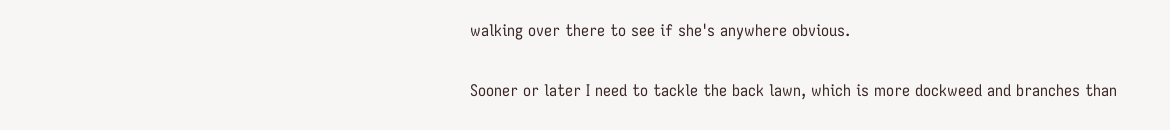walking over there to see if she's anywhere obvious.

Sooner or later I need to tackle the back lawn, which is more dockweed and branches than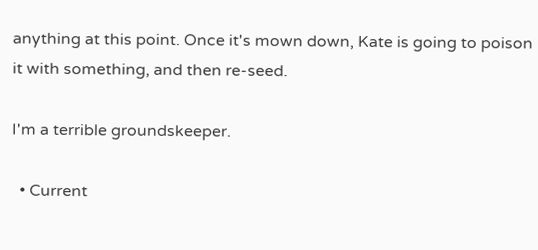anything at this point. Once it's mown down, Kate is going to poison it with something, and then re-seed.

I'm a terrible groundskeeper.

  • Current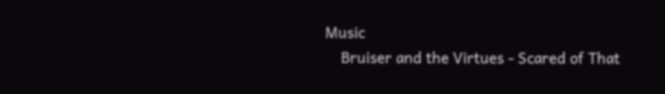Music
    Bruiser and the Virtues - Scared of That